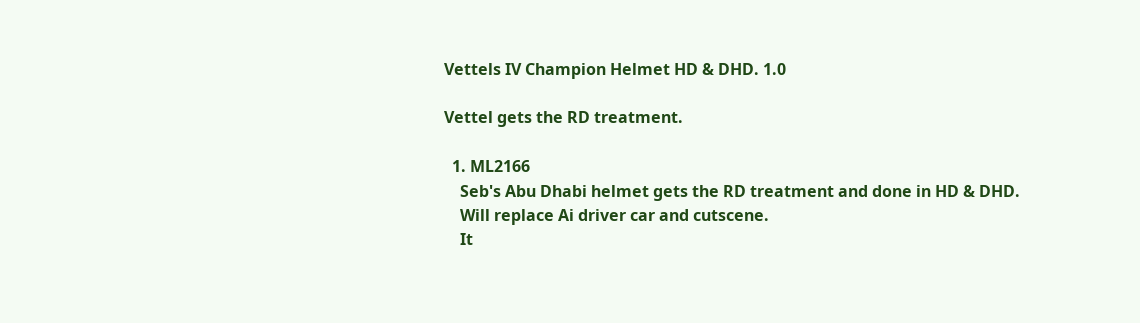Vettels IV Champion Helmet HD & DHD. 1.0

Vettel gets the RD treatment.

  1. ML2166
    Seb's Abu Dhabi helmet gets the RD treatment and done in HD & DHD.
    Will replace Ai driver car and cutscene.
    It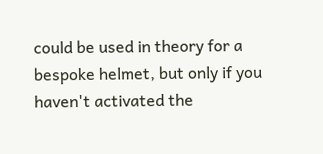could be used in theory for a bespoke helmet, but only if you haven't activated the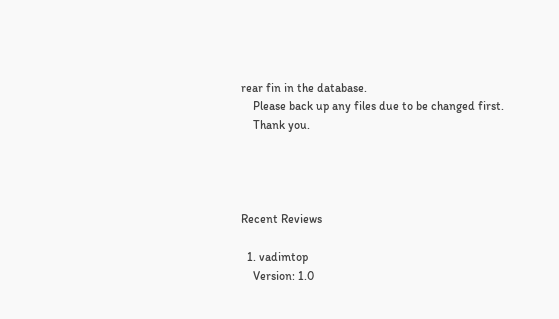rear fin in the database.
    Please back up any files due to be changed first.
    Thank you.




Recent Reviews

  1. vadimtop
    Version: 1.0